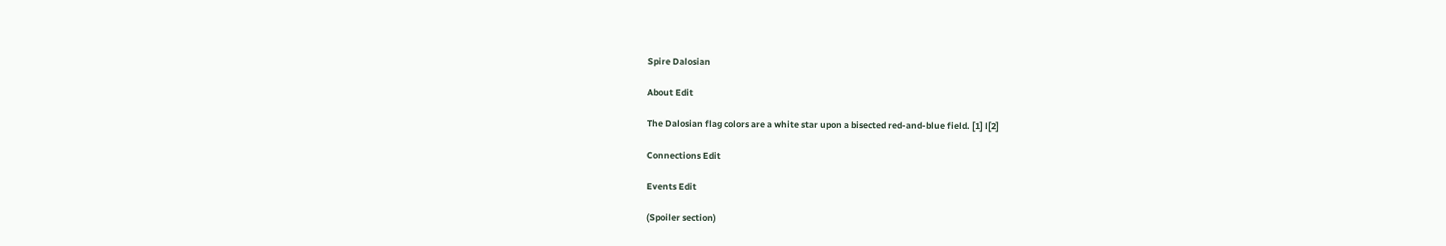Spire Dalosian

About Edit

The Dalosian flag colors are a white star upon a bisected red-and-blue field. [1] l[2]

Connections Edit

Events Edit

(Spoiler section)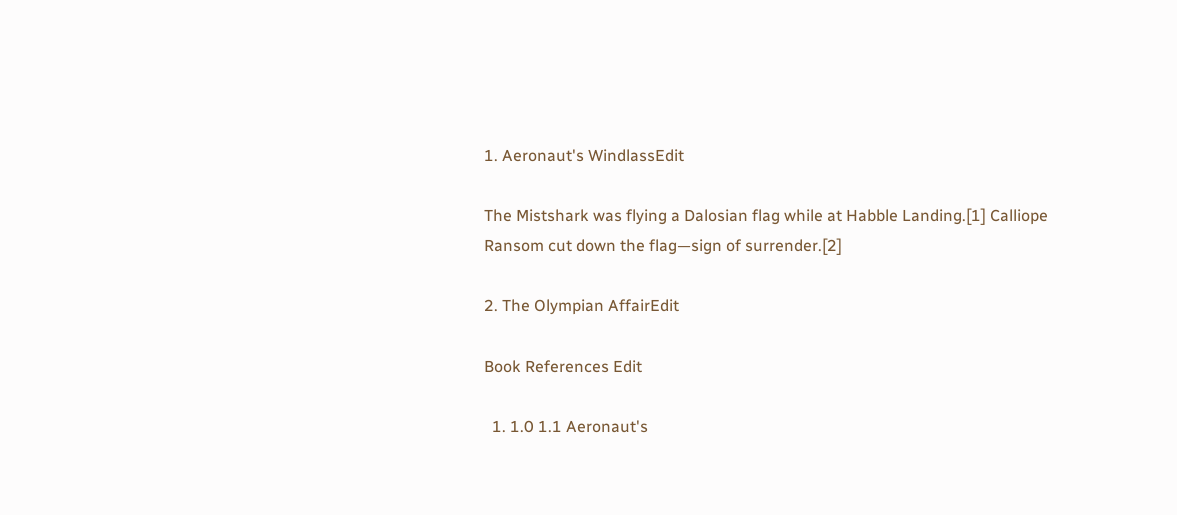1. Aeronaut's WindlassEdit

The Mistshark was flying a Dalosian flag while at Habble Landing.[1] Calliope Ransom cut down the flag—sign of surrender.[2]

2. The Olympian AffairEdit

Book References Edit

  1. 1.0 1.1 Aeronaut's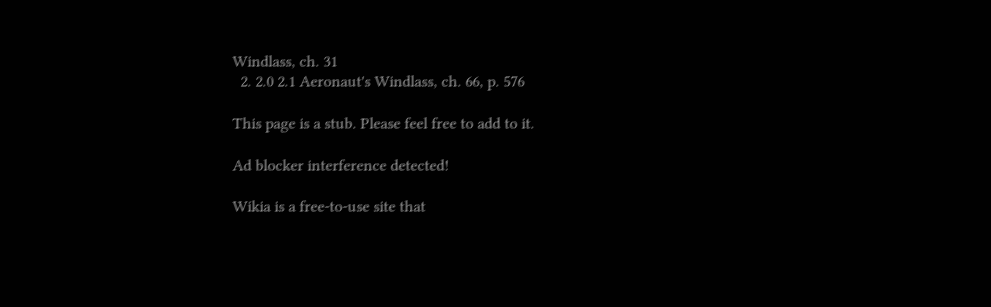Windlass, ch. 31
  2. 2.0 2.1 Aeronaut's Windlass, ch. 66, p. 576

This page is a stub. Please feel free to add to it.

Ad blocker interference detected!

Wikia is a free-to-use site that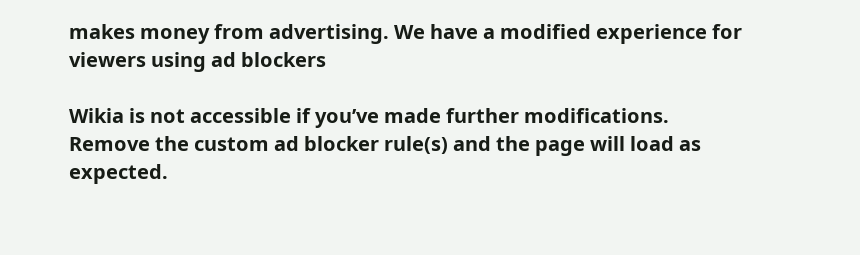makes money from advertising. We have a modified experience for viewers using ad blockers

Wikia is not accessible if you’ve made further modifications. Remove the custom ad blocker rule(s) and the page will load as expected.